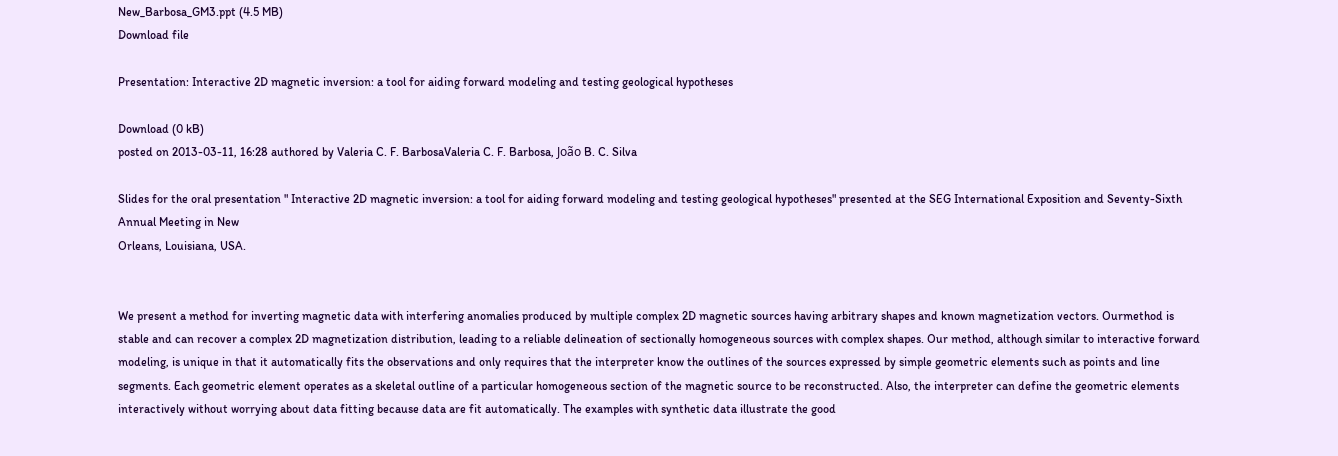New_Barbosa_GM3.ppt (4.5 MB)
Download file

Presentation: Interactive 2D magnetic inversion: a tool for aiding forward modeling and testing geological hypotheses

Download (0 kB)
posted on 2013-03-11, 16:28 authored by Valeria C. F. BarbosaValeria C. F. Barbosa, João B. C. Silva

Slides for the oral presentation " Interactive 2D magnetic inversion: a tool for aiding forward modeling and testing geological hypotheses" presented at the SEG International Exposition and Seventy-Sixth Annual Meeting in New
Orleans, Louisiana, USA.


We present a method for inverting magnetic data with interfering anomalies produced by multiple complex 2D magnetic sources having arbitrary shapes and known magnetization vectors. Ourmethod is stable and can recover a complex 2D magnetization distribution, leading to a reliable delineation of sectionally homogeneous sources with complex shapes. Our method, although similar to interactive forward modeling, is unique in that it automatically fits the observations and only requires that the interpreter know the outlines of the sources expressed by simple geometric elements such as points and line segments. Each geometric element operates as a skeletal outline of a particular homogeneous section of the magnetic source to be reconstructed. Also, the interpreter can define the geometric elements interactively without worrying about data fitting because data are fit automatically. The examples with synthetic data illustrate the good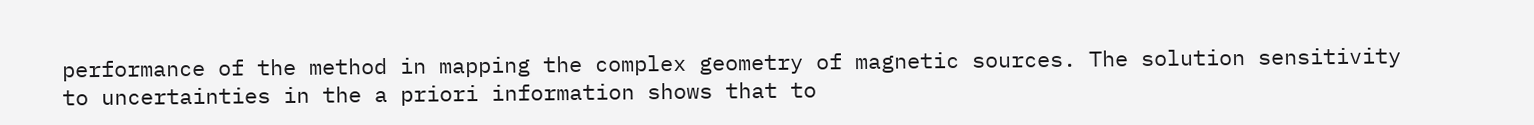performance of the method in mapping the complex geometry of magnetic sources. The solution sensitivity to uncertainties in the a priori information shows that to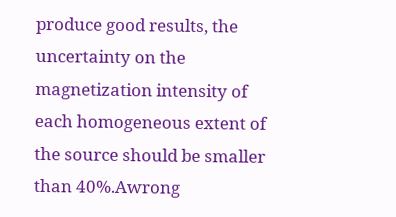produce good results, the uncertainty on the magnetization intensity of each homogeneous extent of the source should be smaller than 40%.Awrong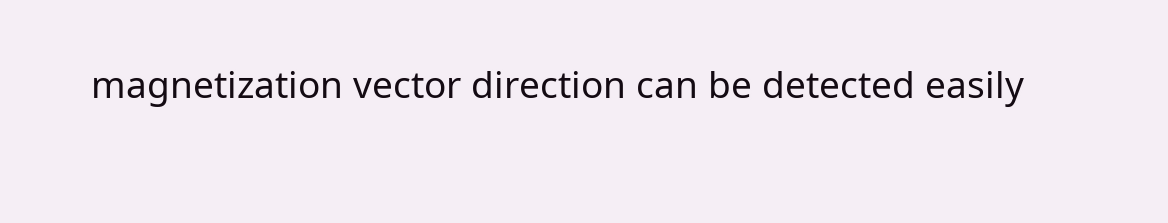magnetization vector direction can be detected easily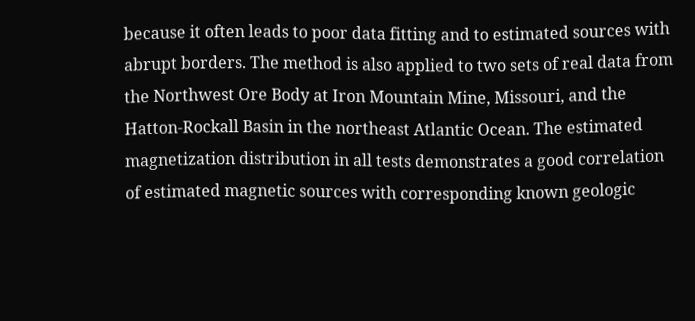because it often leads to poor data fitting and to estimated sources with abrupt borders. The method is also applied to two sets of real data from the Northwest Ore Body at Iron Mountain Mine, Missouri, and the Hatton-Rockall Basin in the northeast Atlantic Ocean. The estimated magnetization distribution in all tests demonstrates a good correlation of estimated magnetic sources with corresponding known geologic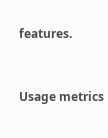features.


Usage metrics